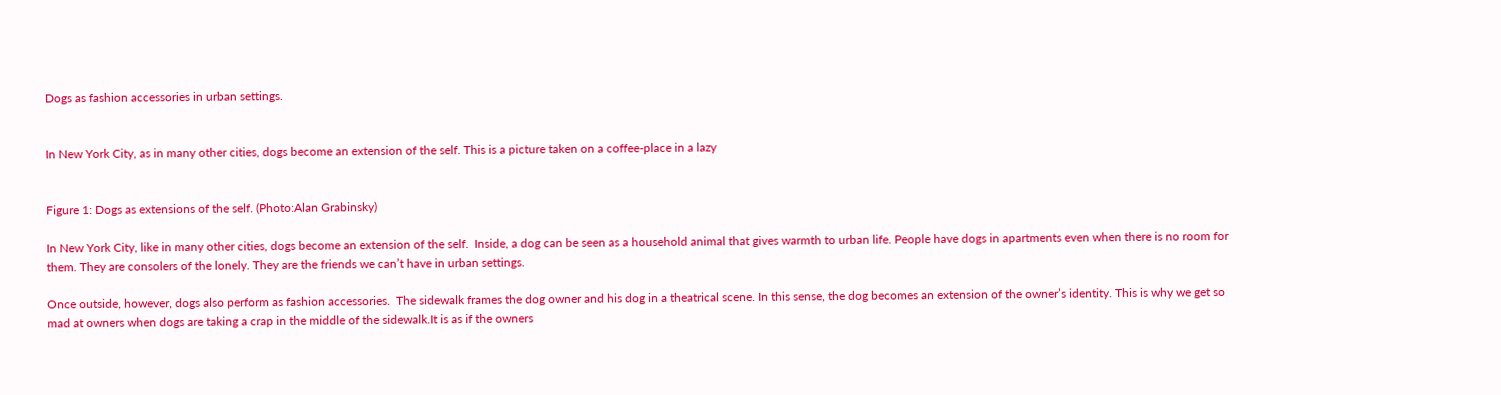Dogs as fashion accessories in urban settings.


In New York City, as in many other cities, dogs become an extension of the self. This is a picture taken on a coffee-place in a lazy


Figure 1: Dogs as extensions of the self. (Photo:Alan Grabinsky)

In New York City, like in many other cities, dogs become an extension of the self.  Inside, a dog can be seen as a household animal that gives warmth to urban life. People have dogs in apartments even when there is no room for them. They are consolers of the lonely. They are the friends we can’t have in urban settings.

Once outside, however, dogs also perform as fashion accessories.  The sidewalk frames the dog owner and his dog in a theatrical scene. In this sense, the dog becomes an extension of the owner’s identity. This is why we get so mad at owners when dogs are taking a crap in the middle of the sidewalk.It is as if the owners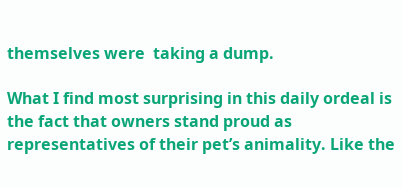themselves were  taking a dump.

What I find most surprising in this daily ordeal is the fact that owners stand proud as representatives of their pet’s animality. Like the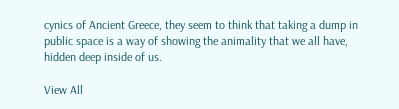cynics of Ancient Greece, they seem to think that taking a dump in public space is a way of showing the animality that we all have, hidden deep inside of us.

View All